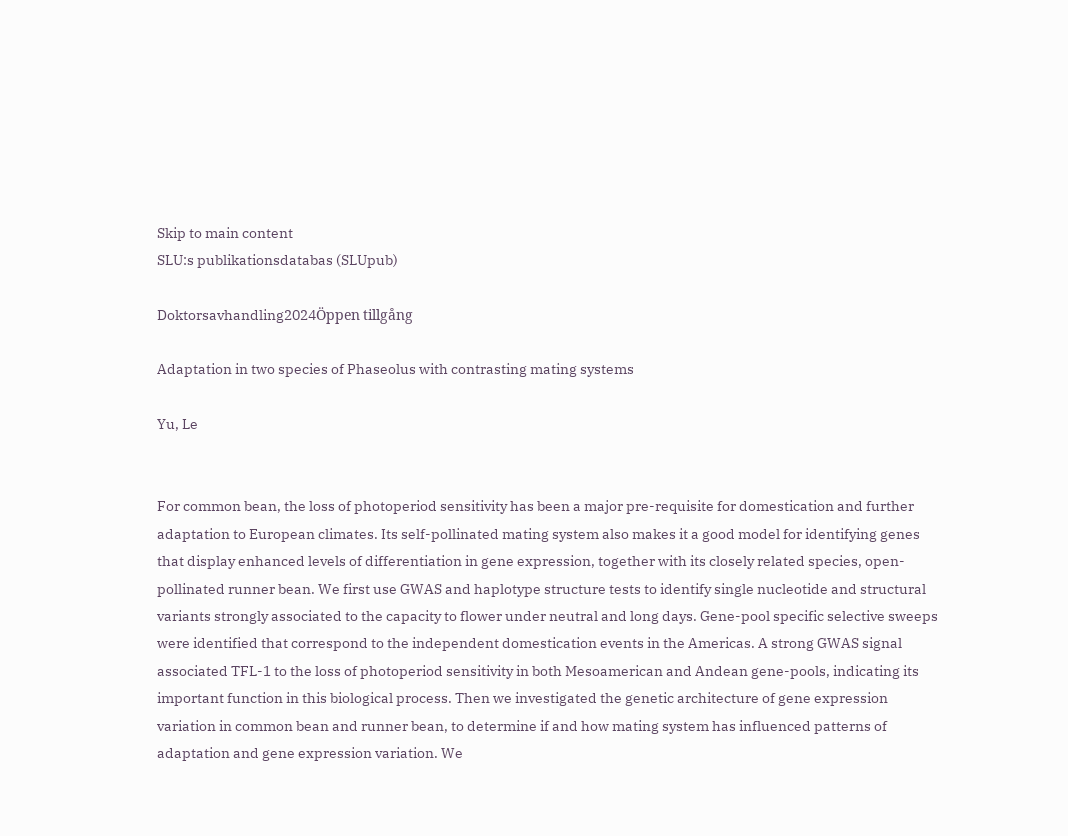Skip to main content
SLU:s publikationsdatabas (SLUpub)

Doktorsavhandling2024Öppen tillgång

Adaptation in two species of Phaseolus with contrasting mating systems

Yu, Le


For common bean, the loss of photoperiod sensitivity has been a major pre-requisite for domestication and further adaptation to European climates. Its self-pollinated mating system also makes it a good model for identifying genes that display enhanced levels of differentiation in gene expression, together with its closely related species, open-pollinated runner bean. We first use GWAS and haplotype structure tests to identify single nucleotide and structural variants strongly associated to the capacity to flower under neutral and long days. Gene-pool specific selective sweeps were identified that correspond to the independent domestication events in the Americas. A strong GWAS signal associated TFL-1 to the loss of photoperiod sensitivity in both Mesoamerican and Andean gene-pools, indicating its important function in this biological process. Then we investigated the genetic architecture of gene expression variation in common bean and runner bean, to determine if and how mating system has influenced patterns of adaptation and gene expression variation. We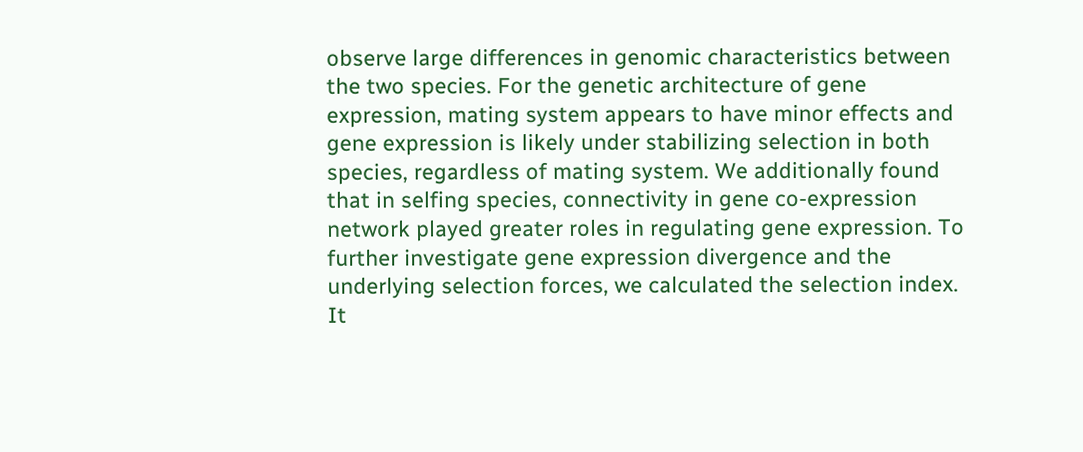observe large differences in genomic characteristics between the two species. For the genetic architecture of gene expression, mating system appears to have minor effects and gene expression is likely under stabilizing selection in both species, regardless of mating system. We additionally found that in selfing species, connectivity in gene co-expression network played greater roles in regulating gene expression. To further investigate gene expression divergence and the underlying selection forces, we calculated the selection index. It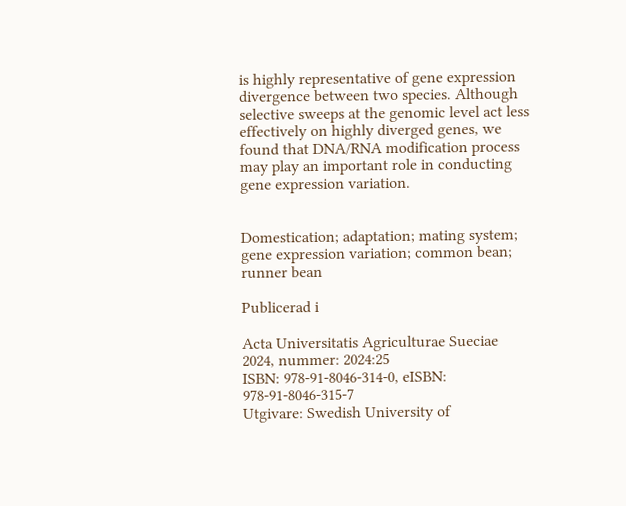is highly representative of gene expression divergence between two species. Although selective sweeps at the genomic level act less effectively on highly diverged genes, we found that DNA/RNA modification process may play an important role in conducting gene expression variation.


Domestication; adaptation; mating system; gene expression variation; common bean; runner bean

Publicerad i

Acta Universitatis Agriculturae Sueciae
2024, nummer: 2024:25
ISBN: 978-91-8046-314-0, eISBN: 978-91-8046-315-7
Utgivare: Swedish University of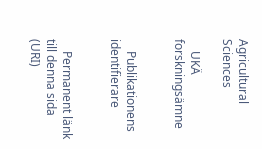Agricultural Sciences

    UKÄ forskningsämne


    Publikationens identifierare


    Permanent länk till denna sida (URI)